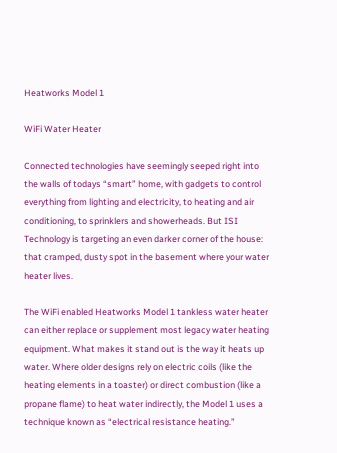Heatworks Model 1

WiFi Water Heater

Connected technologies have seemingly seeped right into the walls of todays “smart” home, with gadgets to control everything from lighting and electricity, to heating and air conditioning, to sprinklers and showerheads. But ISI Technology is targeting an even darker corner of the house: that cramped, dusty spot in the basement where your water heater lives.

The WiFi enabled Heatworks Model 1 tankless water heater can either replace or supplement most legacy water heating equipment. What makes it stand out is the way it heats up water. Where older designs rely on electric coils (like the heating elements in a toaster) or direct combustion (like a propane flame) to heat water indirectly, the Model 1 uses a technique known as “electrical resistance heating.”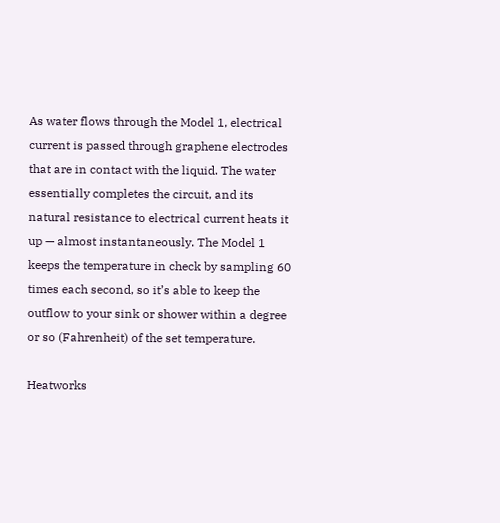As water flows through the Model 1, electrical current is passed through graphene electrodes that are in contact with the liquid. The water essentially completes the circuit, and its natural resistance to electrical current heats it up — almost instantaneously. The Model 1 keeps the temperature in check by sampling 60 times each second, so it’s able to keep the outflow to your sink or shower within a degree or so (Fahrenheit) of the set temperature.

Heatworks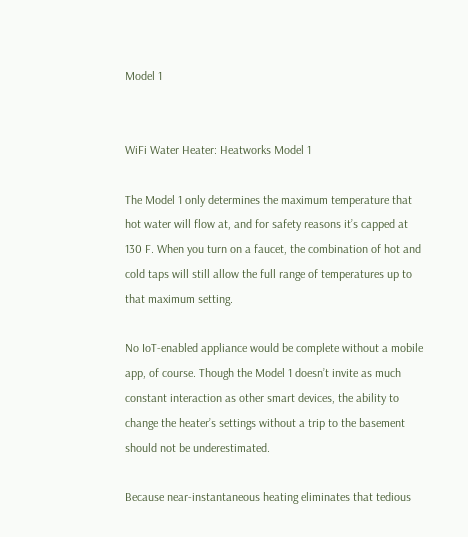Model 1


WiFi Water Heater: Heatworks Model 1

The Model 1 only determines the maximum temperature that hot water will flow at, and for safety reasons it’s capped at 130 F. When you turn on a faucet, the combination of hot and cold taps will still allow the full range of temperatures up to that maximum setting.

No IoT-enabled appliance would be complete without a mobile app, of course. Though the Model 1 doesn’t invite as much constant interaction as other smart devices, the ability to change the heater’s settings without a trip to the basement should not be underestimated.

Because near-instantaneous heating eliminates that tedious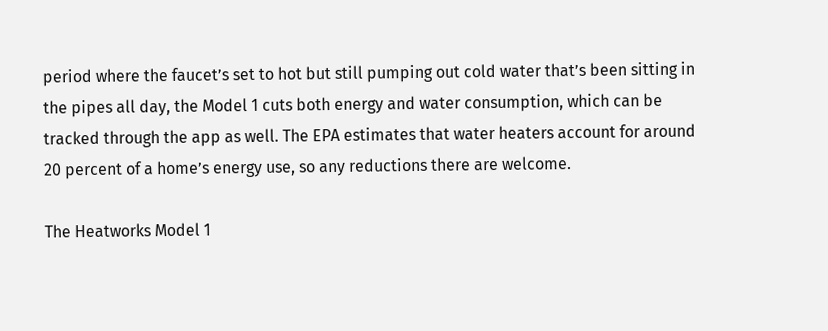period where the faucet’s set to hot but still pumping out cold water that’s been sitting in the pipes all day, the Model 1 cuts both energy and water consumption, which can be tracked through the app as well. The EPA estimates that water heaters account for around 20 percent of a home’s energy use, so any reductions there are welcome.

The Heatworks Model 1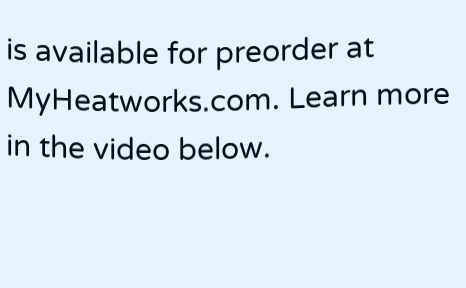is available for preorder at MyHeatworks.com. Learn more in the video below.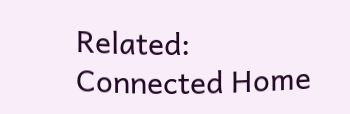Related: Connected Home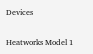Devices

Heatworks Model 1